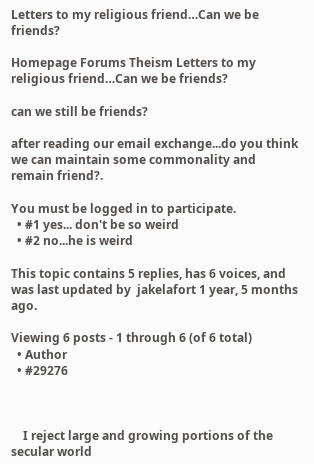Letters to my religious friend…Can we be friends?

Homepage Forums Theism Letters to my religious friend…Can we be friends?

can we still be friends?

after reading our email exchange...do you think we can maintain some commonality and remain friend?.

You must be logged in to participate.
  • #1 yes... don't be so weird
  • #2 no...he is weird

This topic contains 5 replies, has 6 voices, and was last updated by  jakelafort 1 year, 5 months ago.

Viewing 6 posts - 1 through 6 (of 6 total)
  • Author
  • #29276



    I reject large and growing portions of the secular world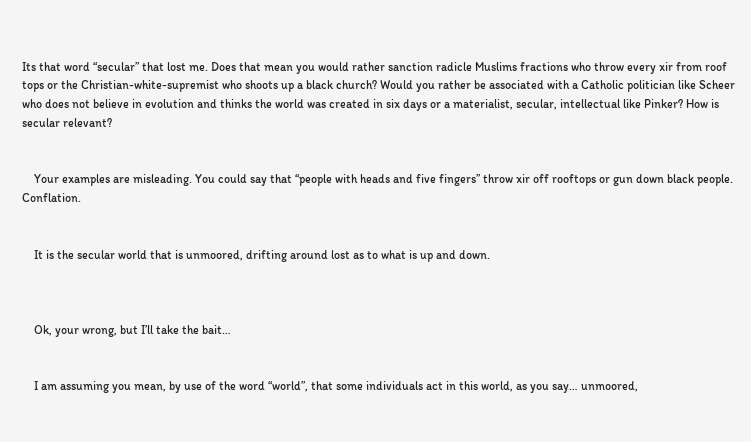Its that word “secular” that lost me. Does that mean you would rather sanction radicle Muslims fractions who throw every xir from roof tops or the Christian-white-supremist who shoots up a black church? Would you rather be associated with a Catholic politician like Scheer who does not believe in evolution and thinks the world was created in six days or a materialist, secular, intellectual like Pinker? How is secular relevant?


    Your examples are misleading. You could say that “people with heads and five fingers” throw xir off rooftops or gun down black people. Conflation.


    It is the secular world that is unmoored, drifting around lost as to what is up and down.



    Ok, your wrong, but I’ll take the bait…


    I am assuming you mean, by use of the word “world”, that some individuals act in this world, as you say… unmoored,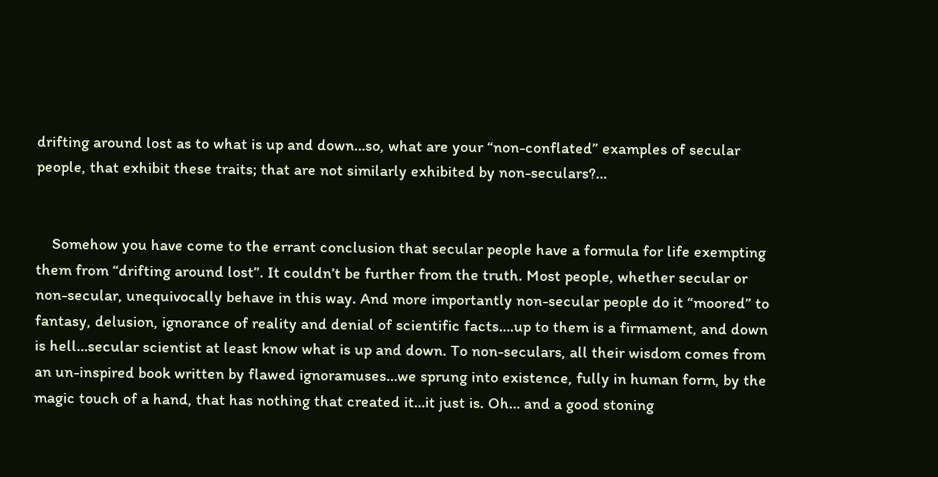drifting around lost as to what is up and down…so, what are your “non-conflated” examples of secular people, that exhibit these traits; that are not similarly exhibited by non-seculars?…


    Somehow you have come to the errant conclusion that secular people have a formula for life exempting them from “drifting around lost”. It couldn’t be further from the truth. Most people, whether secular or non-secular, unequivocally behave in this way. And more importantly non-secular people do it “moored” to fantasy, delusion, ignorance of reality and denial of scientific facts….up to them is a firmament, and down is hell…secular scientist at least know what is up and down. To non-seculars, all their wisdom comes from an un-inspired book written by flawed ignoramuses…we sprung into existence, fully in human form, by the magic touch of a hand, that has nothing that created it…it just is. Oh… and a good stoning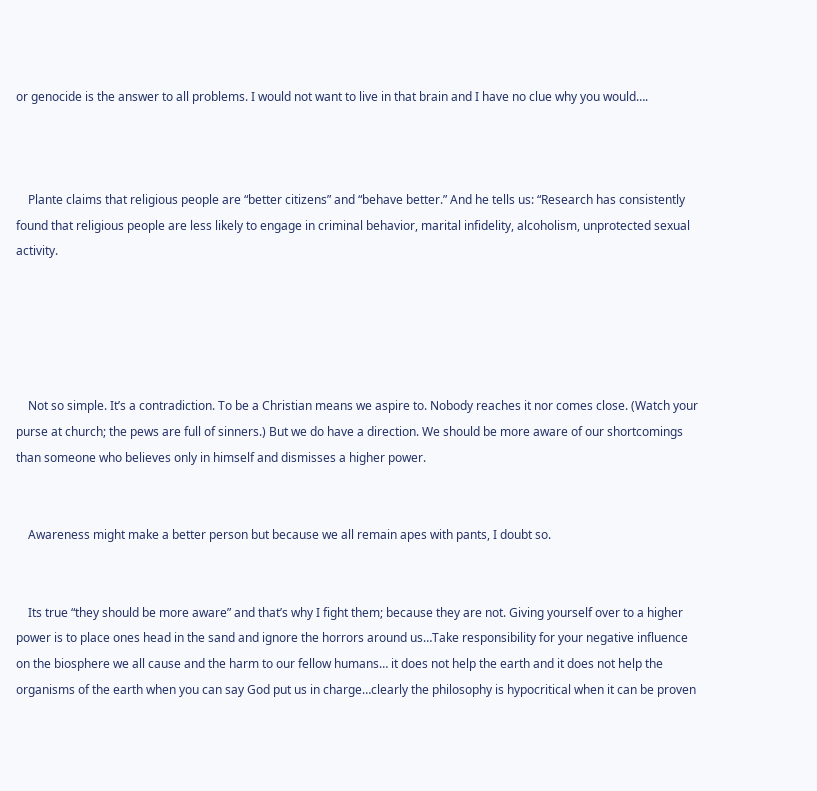or genocide is the answer to all problems. I would not want to live in that brain and I have no clue why you would….



    Plante claims that religious people are “better citizens” and “behave better.” And he tells us: “Research has consistently found that religious people are less likely to engage in criminal behavior, marital infidelity, alcoholism, unprotected sexual activity.





    Not so simple. It’s a contradiction. To be a Christian means we aspire to. Nobody reaches it nor comes close. (Watch your purse at church; the pews are full of sinners.) But we do have a direction. We should be more aware of our shortcomings than someone who believes only in himself and dismisses a higher power.


    Awareness might make a better person but because we all remain apes with pants, I doubt so.


    Its true “they should be more aware” and that’s why I fight them; because they are not. Giving yourself over to a higher power is to place ones head in the sand and ignore the horrors around us…Take responsibility for your negative influence on the biosphere we all cause and the harm to our fellow humans… it does not help the earth and it does not help the organisms of the earth when you can say God put us in charge…clearly the philosophy is hypocritical when it can be proven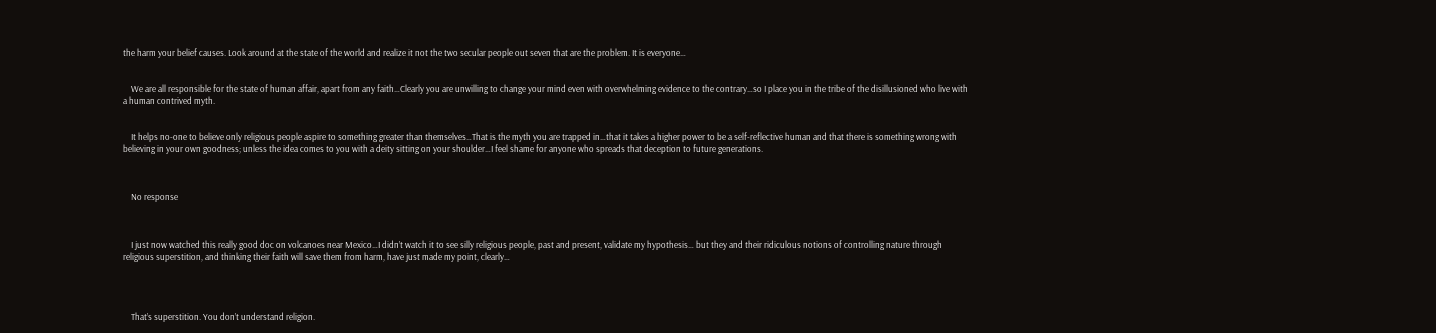the harm your belief causes. Look around at the state of the world and realize it not the two secular people out seven that are the problem. It is everyone…


    We are all responsible for the state of human affair, apart from any faith…Clearly you are unwilling to change your mind even with overwhelming evidence to the contrary…so I place you in the tribe of the disillusioned who live with a human contrived myth.


    It helps no-one to believe only religious people aspire to something greater than themselves…That is the myth you are trapped in…that it takes a higher power to be a self-reflective human and that there is something wrong with believing in your own goodness; unless the idea comes to you with a deity sitting on your shoulder…I feel shame for anyone who spreads that deception to future generations.



    No response



    I just now watched this really good doc on volcanoes near Mexico…I didn’t watch it to see silly religious people, past and present, validate my hypothesis… but they and their ridiculous notions of controlling nature through religious superstition, and thinking their faith will save them from harm, have just made my point, clearly…




    That’s superstition. You don’t understand religion.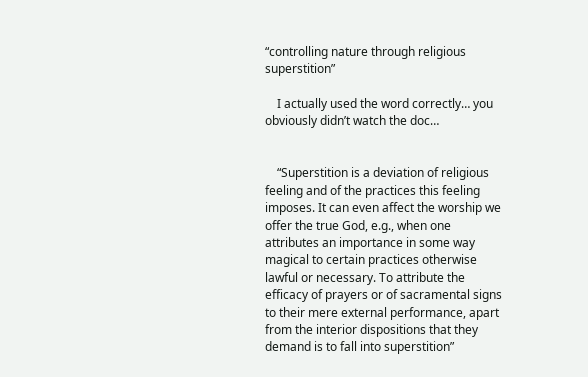“controlling nature through religious superstition”

    I actually used the word correctly… you obviously didn’t watch the doc…


    “Superstition is a deviation of religious feeling and of the practices this feeling imposes. It can even affect the worship we offer the true God, e.g., when one attributes an importance in some way magical to certain practices otherwise lawful or necessary. To attribute the efficacy of prayers or of sacramental signs to their mere external performance, apart from the interior dispositions that they demand is to fall into superstition”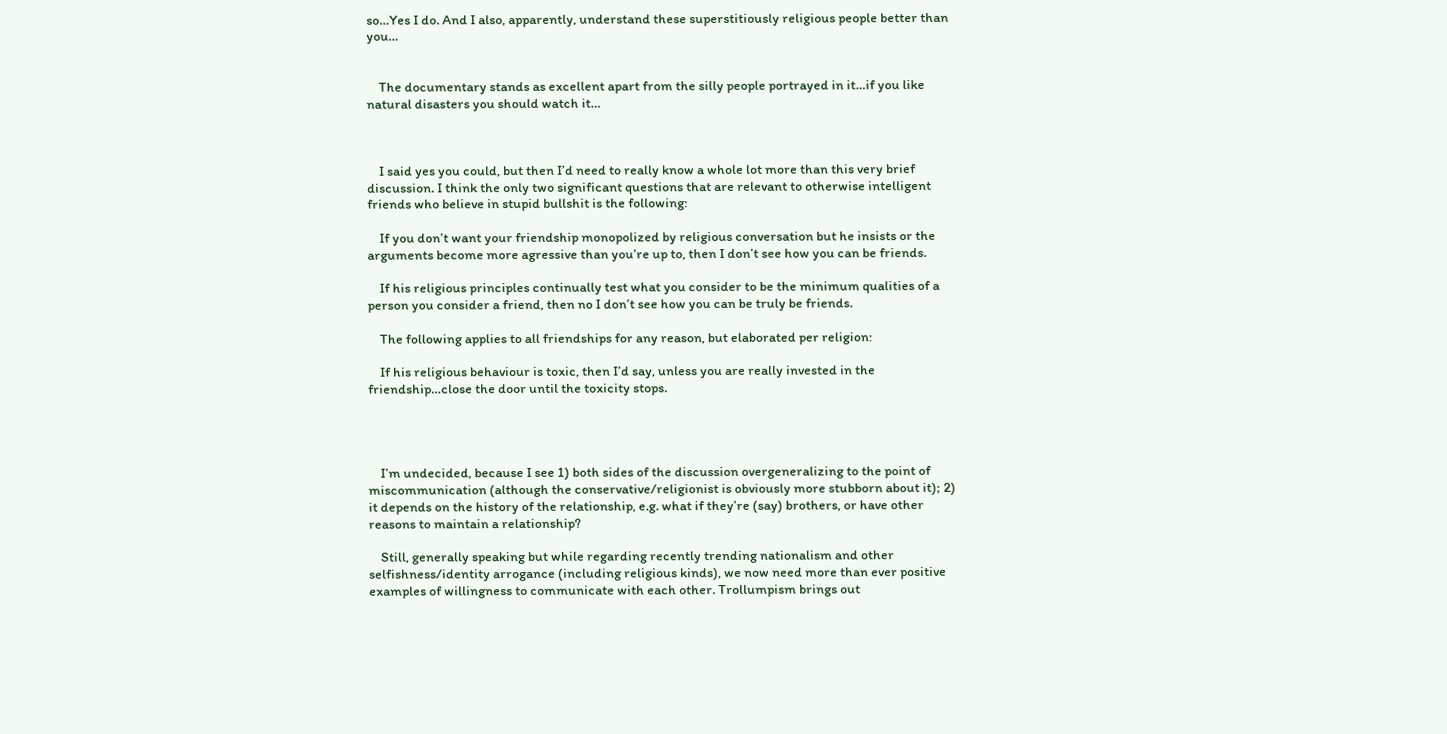so…Yes I do. And I also, apparently, understand these superstitiously religious people better than you…


    The documentary stands as excellent apart from the silly people portrayed in it…if you like natural disasters you should watch it…



    I said yes you could, but then I’d need to really know a whole lot more than this very brief discussion. I think the only two significant questions that are relevant to otherwise intelligent friends who believe in stupid bullshit is the following:

    If you don’t want your friendship monopolized by religious conversation but he insists or the arguments become more agressive than you’re up to, then I don’t see how you can be friends.

    If his religious principles continually test what you consider to be the minimum qualities of a person you consider a friend, then no I don’t see how you can be truly be friends.

    The following applies to all friendships for any reason, but elaborated per religion:

    If his religious behaviour is toxic, then I’d say, unless you are really invested in the friendship…close the door until the toxicity stops.




    I’m undecided, because I see 1) both sides of the discussion overgeneralizing to the point of miscommunication (although the conservative/religionist is obviously more stubborn about it); 2) it depends on the history of the relationship, e.g. what if they’re (say) brothers, or have other reasons to maintain a relationship?

    Still, generally speaking but while regarding recently trending nationalism and other selfishness/identity arrogance (including religious kinds), we now need more than ever positive examples of willingness to communicate with each other. Trollumpism brings out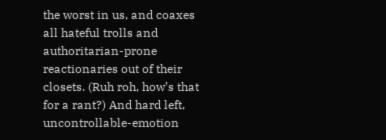the worst in us, and coaxes all hateful trolls and authoritarian-prone reactionaries out of their closets. (Ruh roh, how’s that for a rant?) And hard left, uncontrollable-emotion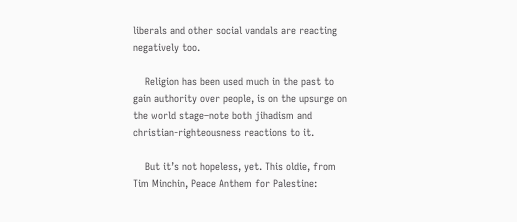liberals and other social vandals are reacting negatively too.

    Religion has been used much in the past to gain authority over people, is on the upsurge on the world stage–note both jihadism and christian-righteousness reactions to it.

    But it’s not hopeless, yet. This oldie, from Tim Minchin, Peace Anthem for Palestine: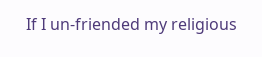If I un-friended my religious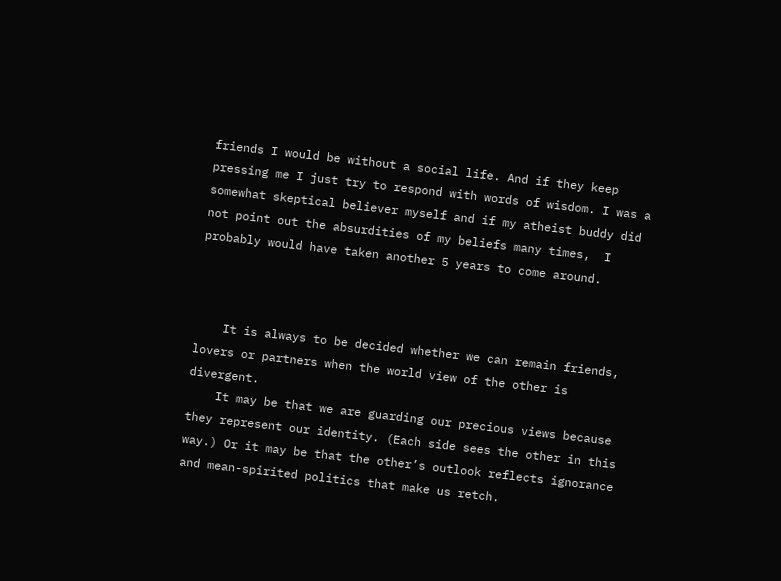friends I would be without a social life. And if they keep pressing me I just try to respond with words of wisdom. I was a somewhat skeptical believer myself and if my atheist buddy did not point out the absurdities of my beliefs many times,  I probably would have taken another 5 years to come around.



    It is always to be decided whether we can remain friends, lovers or partners when the world view of the other is divergent.
    It may be that we are guarding our precious views because they represent our identity. (Each side sees the other in this way.) Or it may be that the other’s outlook reflects ignorance and mean-spirited politics that make us retch.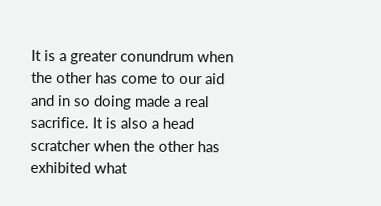It is a greater conundrum when the other has come to our aid and in so doing made a real sacrifice. It is also a head scratcher when the other has exhibited what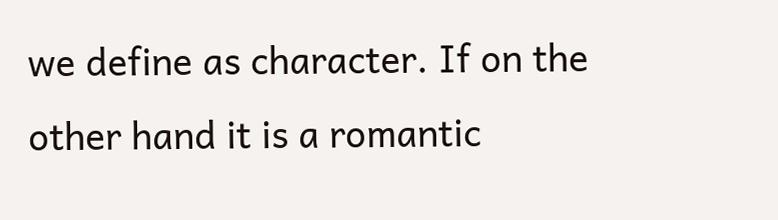we define as character. If on the other hand it is a romantic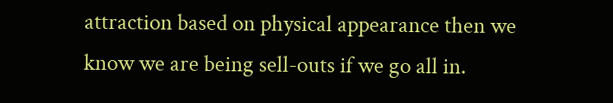attraction based on physical appearance then we know we are being sell-outs if we go all in.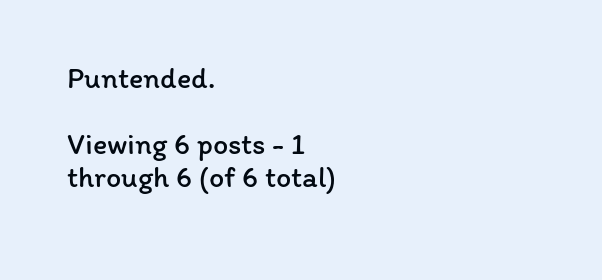Puntended.

Viewing 6 posts - 1 through 6 (of 6 total)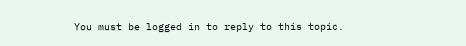You must be logged in to reply to this topic.